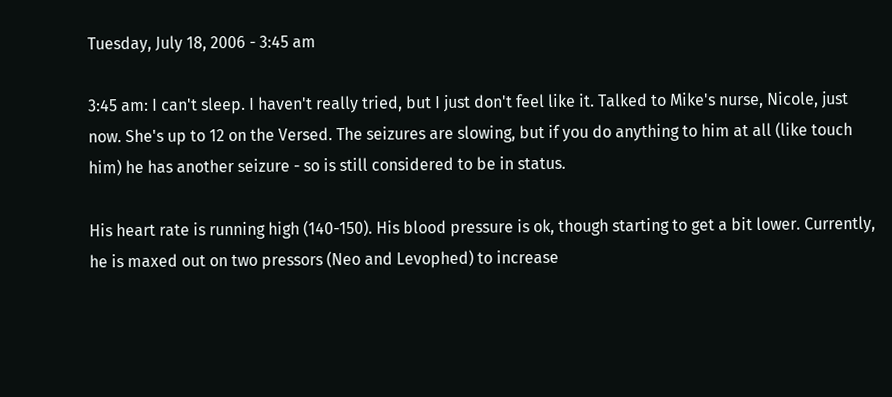Tuesday, July 18, 2006 - 3:45 am

3:45 am: I can't sleep. I haven't really tried, but I just don't feel like it. Talked to Mike's nurse, Nicole, just now. She's up to 12 on the Versed. The seizures are slowing, but if you do anything to him at all (like touch him) he has another seizure - so is still considered to be in status.

His heart rate is running high (140-150). His blood pressure is ok, though starting to get a bit lower. Currently, he is maxed out on two pressors (Neo and Levophed) to increase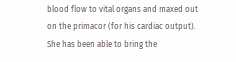blood flow to vital organs and maxed out on the primacor (for his cardiac output). She has been able to bring the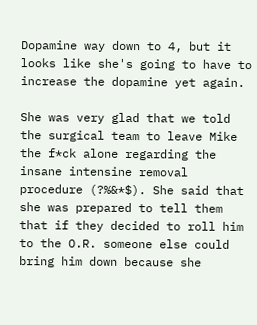Dopamine way down to 4, but it looks like she's going to have to increase the dopamine yet again.

She was very glad that we told the surgical team to leave Mike the f*ck alone regarding the insane intensine removal procedure (?%&*$). She said that she was prepared to tell them that if they decided to roll him to the O.R. someone else could bring him down because she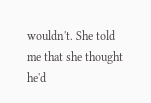wouldn't. She told me that she thought he'd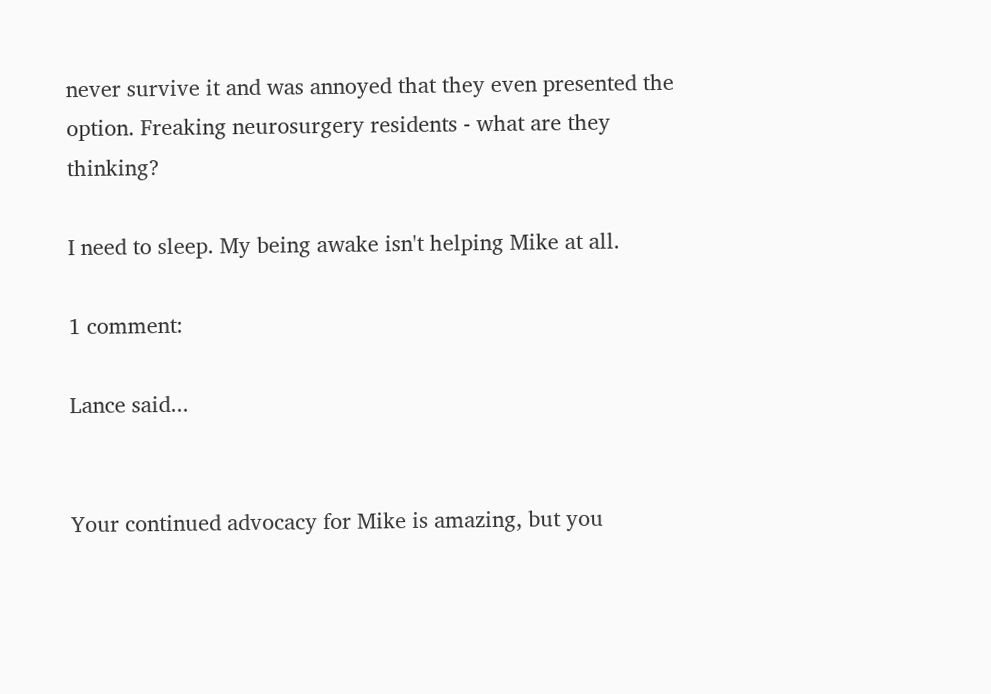never survive it and was annoyed that they even presented the option. Freaking neurosurgery residents - what are they thinking?

I need to sleep. My being awake isn't helping Mike at all.

1 comment:

Lance said...


Your continued advocacy for Mike is amazing, but you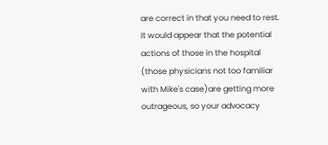are correct in that you need to rest. It would appear that the potential actions of those in the hospital (those physicians not too familiar with Mike's case)are getting more outrageous, so your advocacy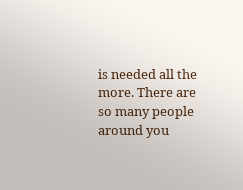is needed all the more. There are so many people around you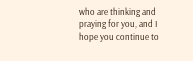who are thinking and praying for you, and I hope you continue to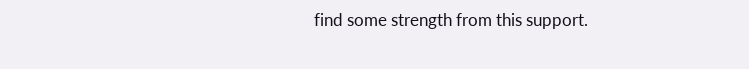find some strength from this support.